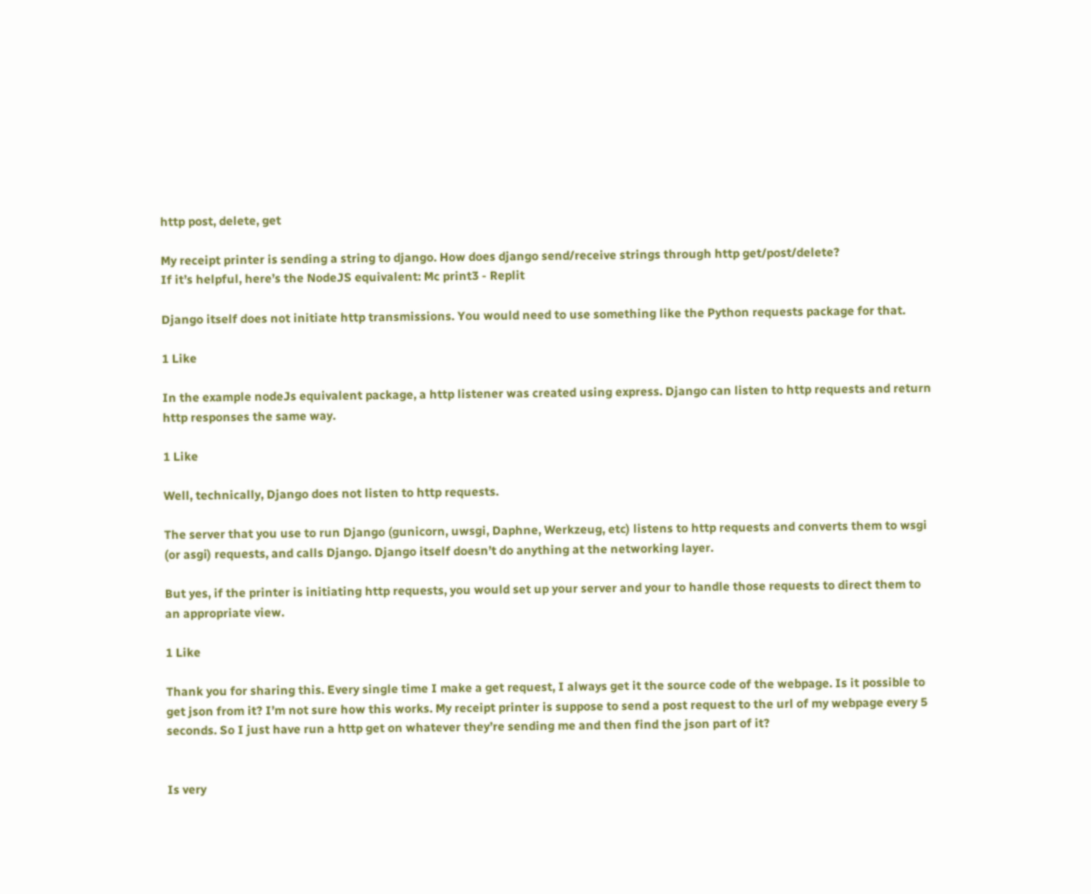http post, delete, get

My receipt printer is sending a string to django. How does django send/receive strings through http get/post/delete?
If it’s helpful, here’s the NodeJS equivalent: Mc print3 - Replit

Django itself does not initiate http transmissions. You would need to use something like the Python requests package for that.

1 Like

In the example nodeJs equivalent package, a http listener was created using express. Django can listen to http requests and return http responses the same way.

1 Like

Well, technically, Django does not listen to http requests.

The server that you use to run Django (gunicorn, uwsgi, Daphne, Werkzeug, etc) listens to http requests and converts them to wsgi (or asgi) requests, and calls Django. Django itself doesn’t do anything at the networking layer.

But yes, if the printer is initiating http requests, you would set up your server and your to handle those requests to direct them to an appropriate view.

1 Like

Thank you for sharing this. Every single time I make a get request, I always get it the source code of the webpage. Is it possible to get json from it? I’m not sure how this works. My receipt printer is suppose to send a post request to the url of my webpage every 5 seconds. So I just have run a http get on whatever they’re sending me and then find the json part of it?


Is very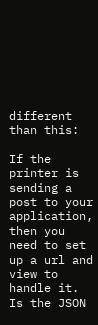different than this:

If the printer is sending a post to your application, then you need to set up a url and view to handle it.
Is the JSON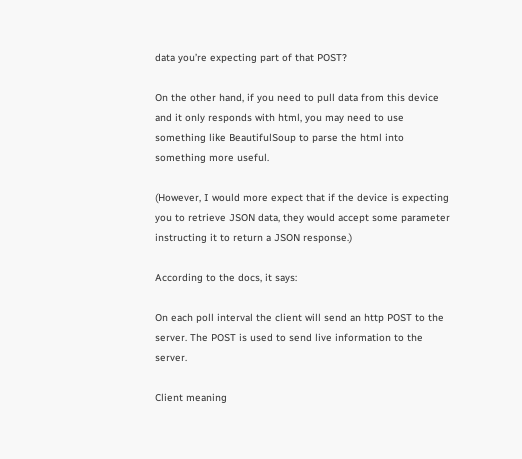data you’re expecting part of that POST?

On the other hand, if you need to pull data from this device and it only responds with html, you may need to use something like BeautifulSoup to parse the html into something more useful.

(However, I would more expect that if the device is expecting you to retrieve JSON data, they would accept some parameter instructing it to return a JSON response.)

According to the docs, it says:

On each poll interval the client will send an http POST to the server. The POST is used to send live information to the server.

Client meaning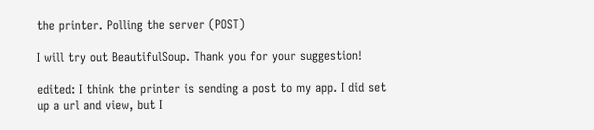the printer. Polling the server (POST)

I will try out BeautifulSoup. Thank you for your suggestion!

edited: I think the printer is sending a post to my app. I did set up a url and view, but I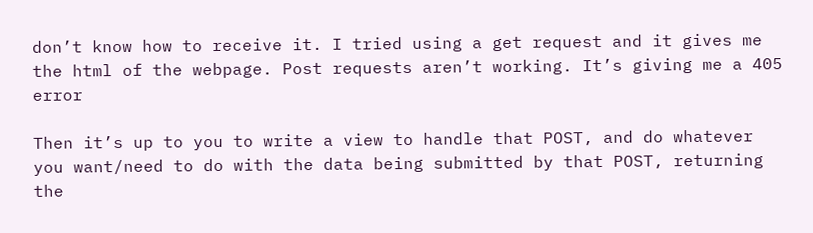don’t know how to receive it. I tried using a get request and it gives me the html of the webpage. Post requests aren’t working. It’s giving me a 405 error

Then it’s up to you to write a view to handle that POST, and do whatever you want/need to do with the data being submitted by that POST, returning the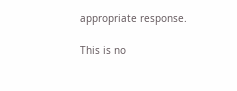appropriate response.

This is no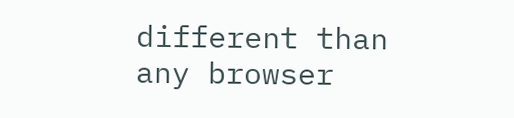different than any browser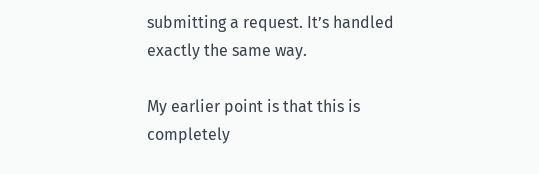submitting a request. It’s handled exactly the same way.

My earlier point is that this is completely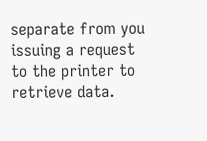separate from you issuing a request to the printer to retrieve data.